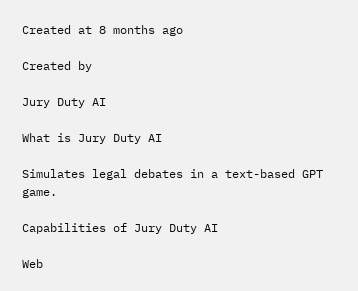Created at 8 months ago

Created by

Jury Duty AI

What is Jury Duty AI

Simulates legal debates in a text-based GPT game.

Capabilities of Jury Duty AI

Web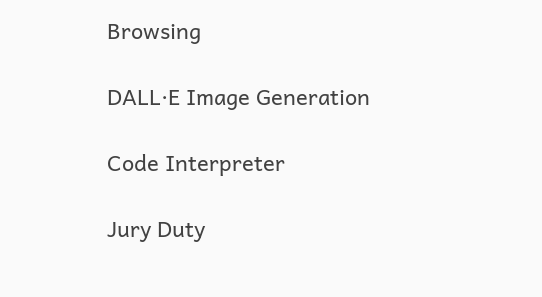Browsing

DALL·E Image Generation

Code Interpreter

Jury Duty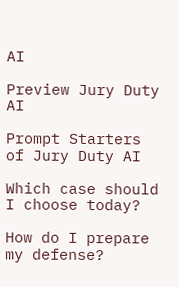AI

Preview Jury Duty AI

Prompt Starters of Jury Duty AI

Which case should I choose today?

How do I prepare my defense?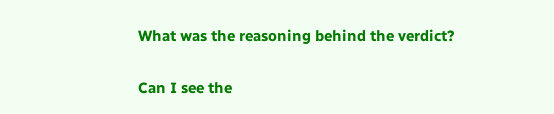What was the reasoning behind the verdict?

Can I see the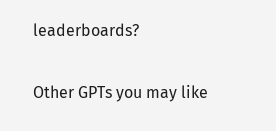leaderboards?

Other GPTs you may like